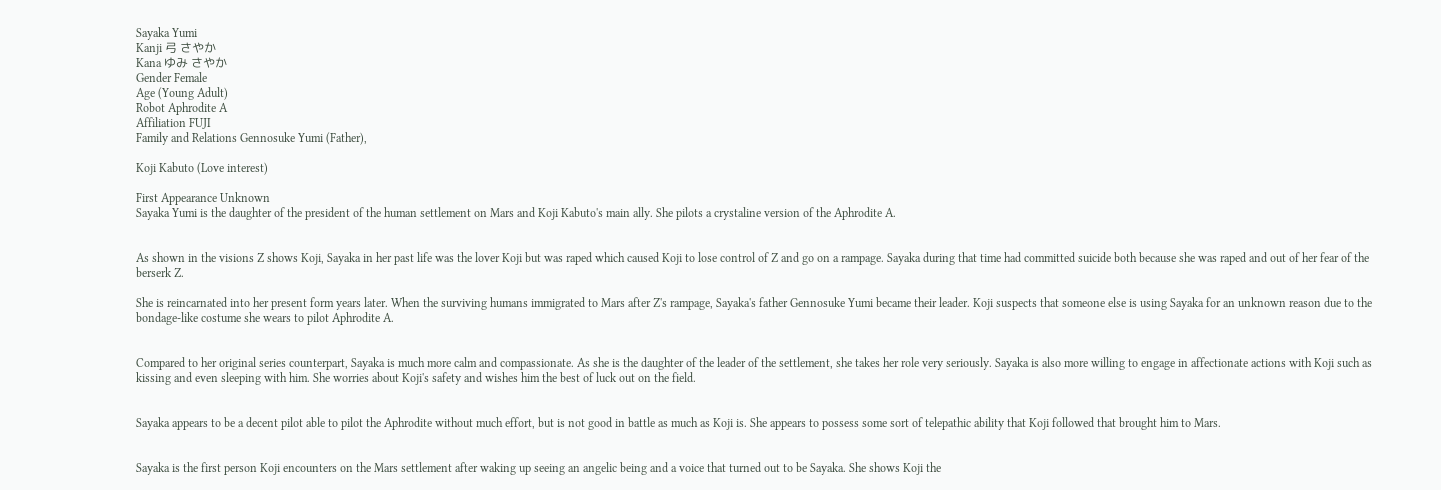Sayaka Yumi
Kanji 弓 さやか
Kana ゆみ さやか
Gender Female
Age (Young Adult)
Robot Aphrodite A
Affiliation FUJI
Family and Relations Gennosuke Yumi (Father),

Koji Kabuto (Love interest)

First Appearance Unknown
Sayaka Yumi is the daughter of the president of the human settlement on Mars and Koji Kabuto's main ally. She pilots a crystaline version of the Aphrodite A.


As shown in the visions Z shows Koji, Sayaka in her past life was the lover Koji but was raped which caused Koji to lose control of Z and go on a rampage. Sayaka during that time had committed suicide both because she was raped and out of her fear of the berserk Z.

She is reincarnated into her present form years later. When the surviving humans immigrated to Mars after Z's rampage, Sayaka's father Gennosuke Yumi became their leader. Koji suspects that someone else is using Sayaka for an unknown reason due to the bondage-like costume she wears to pilot Aphrodite A.


Compared to her original series counterpart, Sayaka is much more calm and compassionate. As she is the daughter of the leader of the settlement, she takes her role very seriously. Sayaka is also more willing to engage in affectionate actions with Koji such as kissing and even sleeping with him. She worries about Koji's safety and wishes him the best of luck out on the field.


Sayaka appears to be a decent pilot able to pilot the Aphrodite without much effort, but is not good in battle as much as Koji is. She appears to possess some sort of telepathic ability that Koji followed that brought him to Mars.


Sayaka is the first person Koji encounters on the Mars settlement after waking up seeing an angelic being and a voice that turned out to be Sayaka. She shows Koji the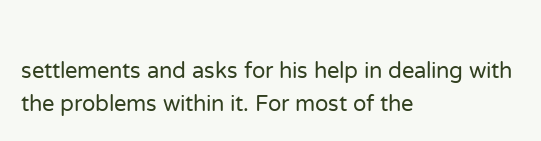settlements and asks for his help in dealing with the problems within it. For most of the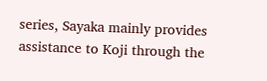series, Sayaka mainly provides assistance to Koji through the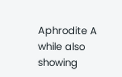Aphrodite A while also showing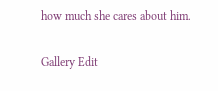how much she cares about him.

Gallery Edit